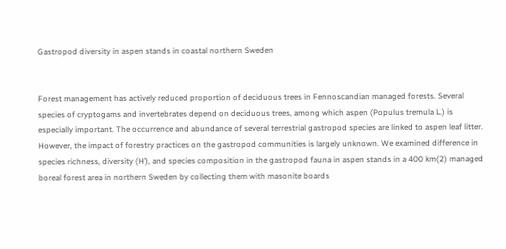Gastropod diversity in aspen stands in coastal northern Sweden


Forest management has actively reduced proportion of deciduous trees in Fennoscandian managed forests. Several species of cryptogams and invertebrates depend on deciduous trees, among which aspen (Populus tremula L.) is especially important. The occurrence and abundance of several terrestrial gastropod species are linked to aspen leaf litter. However, the impact of forestry practices on the gastropod communities is largely unknown. We examined difference in species richness, diversity (H’), and species composition in the gastropod fauna in aspen stands in a 400 km(2) managed boreal forest area in northern Sweden by collecting them with masonite boards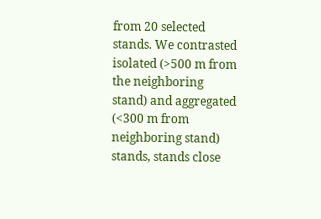from 20 selected stands. We contrasted isolated (>500 m from the neighboring stand) and aggregated (<300 m from neighboring stand) stands, stands close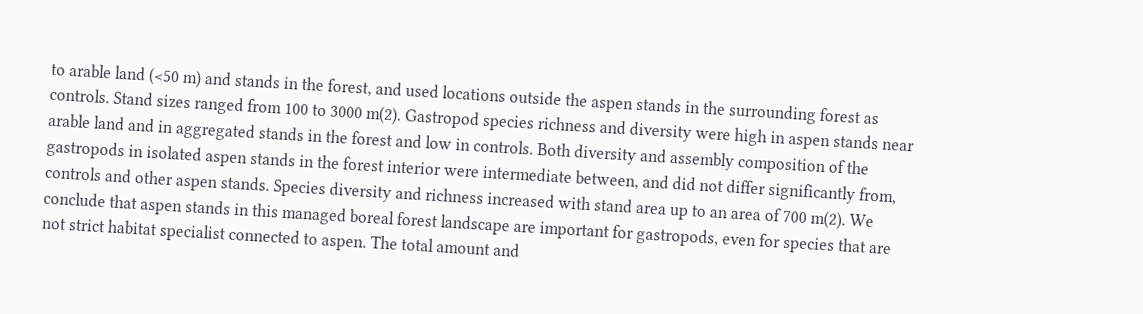to arable land (<50 m) and stands in the forest, and used locations outside the aspen stands in the surrounding forest as controls. Stand sizes ranged from 100 to 3000 m(2). Gastropod species richness and diversity were high in aspen stands near arable land and in aggregated stands in the forest and low in controls. Both diversity and assembly composition of the gastropods in isolated aspen stands in the forest interior were intermediate between, and did not differ significantly from, controls and other aspen stands. Species diversity and richness increased with stand area up to an area of 700 m(2). We conclude that aspen stands in this managed boreal forest landscape are important for gastropods, even for species that are not strict habitat specialist connected to aspen. The total amount and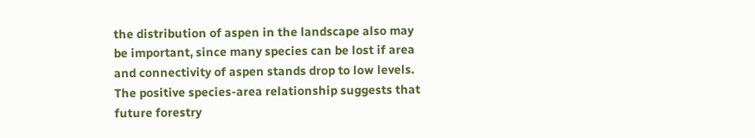the distribution of aspen in the landscape also may be important, since many species can be lost if area and connectivity of aspen stands drop to low levels. The positive species-area relationship suggests that future forestry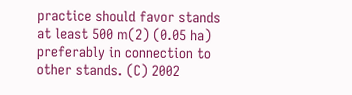practice should favor stands at least 500 m(2) (0.05 ha) preferably in connection to other stands. (C) 2002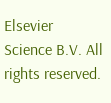Elsevier Science B.V. All rights reserved.